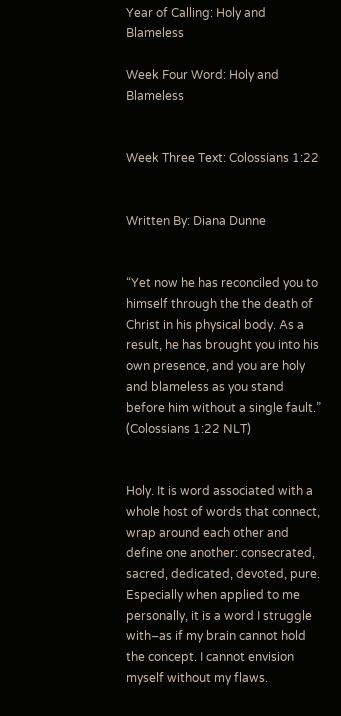Year of Calling: Holy and Blameless

Week Four Word: Holy and Blameless


Week Three Text: Colossians 1:22


Written By: Diana Dunne


“Yet now he has reconciled you to himself through the the death of Christ in his physical body. As a result, he has brought you into his own presence, and you are holy and blameless as you stand before him without a single fault.” (Colossians 1:22 NLT)


Holy. It is word associated with a whole host of words that connect, wrap around each other and define one another: consecrated, sacred, dedicated, devoted, pure. Especially when applied to me personally, it is a word I struggle with–as if my brain cannot hold the concept. I cannot envision myself without my flaws.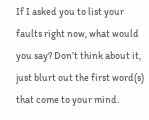If I asked you to list your faults right now, what would you say? Don’t think about it, just blurt out the first word(s) that come to your mind.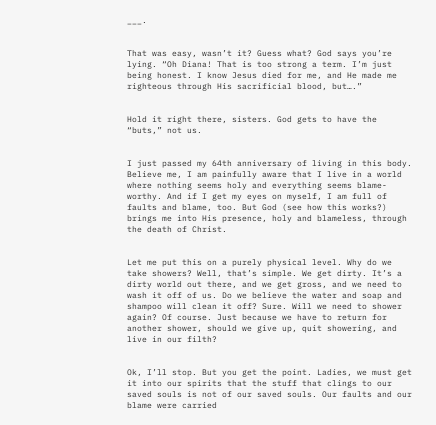___.


That was easy, wasn’t it? Guess what? God says you’re lying. “Oh Diana! That is too strong a term. I’m just being honest. I know Jesus died for me, and He made me righteous through His sacrificial blood, but….”


Hold it right there, sisters. God gets to have the “buts,” not us.


I just passed my 64th anniversary of living in this body. Believe me, I am painfully aware that I live in a world where nothing seems holy and everything seems blame-worthy. And if I get my eyes on myself, I am full of faults and blame, too. But God (see how this works?) brings me into His presence, holy and blameless, through the death of Christ.


Let me put this on a purely physical level. Why do we take showers? Well, that’s simple. We get dirty. It’s a dirty world out there, and we get gross, and we need to wash it off of us. Do we believe the water and soap and shampoo will clean it off? Sure. Will we need to shower again? Of course. Just because we have to return for another shower, should we give up, quit showering, and live in our filth?


Ok, I’ll stop. But you get the point. Ladies, we must get it into our spirits that the stuff that clings to our saved souls is not of our saved souls. Our faults and our blame were carried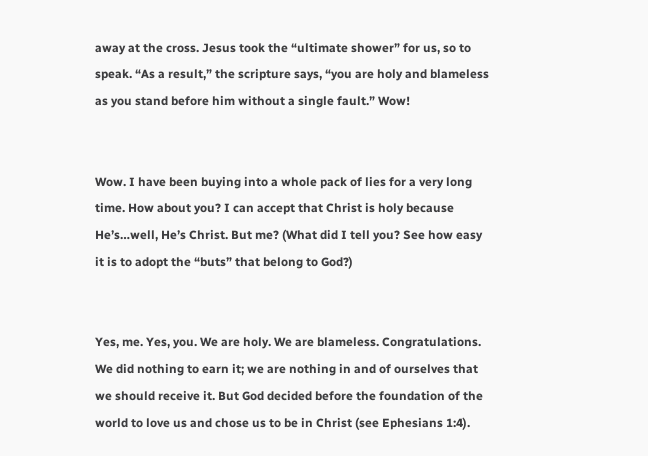away at the cross. Jesus took the “ultimate shower” for us, so to speak. “As a result,” the scripture says, “you are holy and blameless as you stand before him without a single fault.” Wow!


Wow. I have been buying into a whole pack of lies for a very long time. How about you? I can accept that Christ is holy because He’s…well, He’s Christ. But me? (What did I tell you? See how easy it is to adopt the “buts” that belong to God?)


Yes, me. Yes, you. We are holy. We are blameless. Congratulations. We did nothing to earn it; we are nothing in and of ourselves that we should receive it. But God decided before the foundation of the world to love us and chose us to be in Christ (see Ephesians 1:4).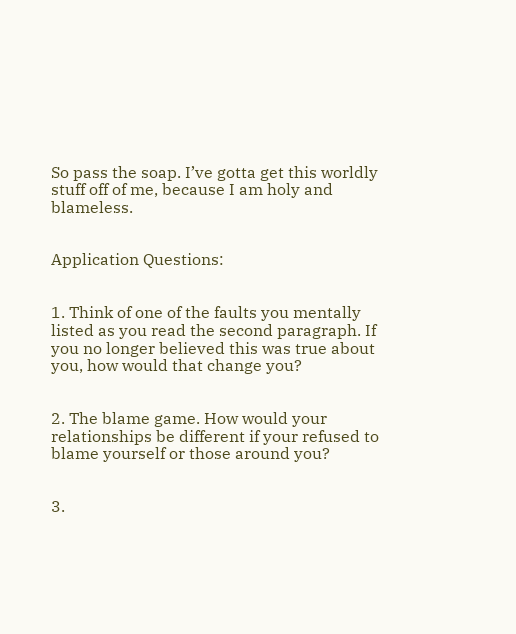So pass the soap. I’ve gotta get this worldly stuff off of me, because I am holy and blameless.


Application Questions:


1. Think of one of the faults you mentally listed as you read the second paragraph. If you no longer believed this was true about you, how would that change you?


2. The blame game. How would your relationships be different if your refused to blame yourself or those around you?


3.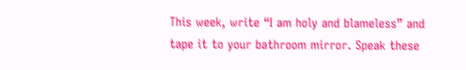This week, write “I am holy and blameless” and tape it to your bathroom mirror. Speak these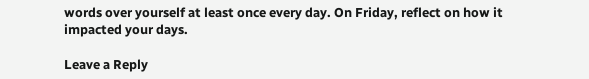words over yourself at least once every day. On Friday, reflect on how it impacted your days.

Leave a Reply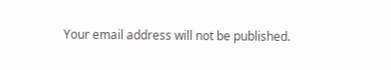Your email address will not be published.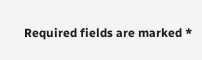Required fields are marked *